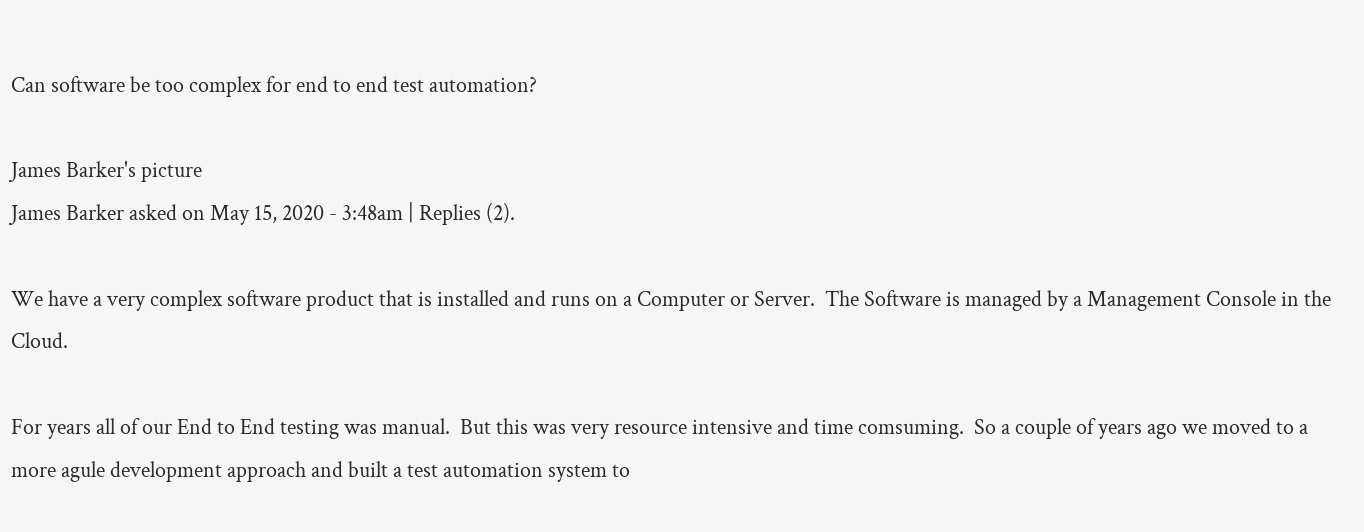Can software be too complex for end to end test automation?

James Barker's picture
James Barker asked on May 15, 2020 - 3:48am | Replies (2).

We have a very complex software product that is installed and runs on a Computer or Server.  The Software is managed by a Management Console in the Cloud.

For years all of our End to End testing was manual.  But this was very resource intensive and time comsuming.  So a couple of years ago we moved to a more agule development approach and built a test automation system to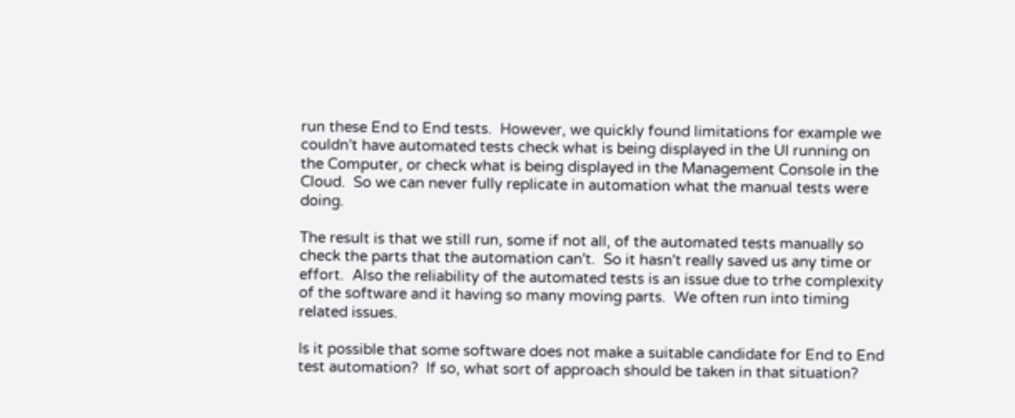run these End to End tests.  However, we quickly found limitations for example we couldn't have automated tests check what is being displayed in the UI running on the Computer, or check what is being displayed in the Management Console in the Cloud.  So we can never fully replicate in automation what the manual tests were doing.

The result is that we still run, some if not all, of the automated tests manually so check the parts that the automation can't.  So it hasn't really saved us any time or effort.  Also the reliability of the automated tests is an issue due to trhe complexity of the software and it having so many moving parts.  We often run into timing related issues.

Is it possible that some software does not make a suitable candidate for End to End test automation?  If so, what sort of approach should be taken in that situation?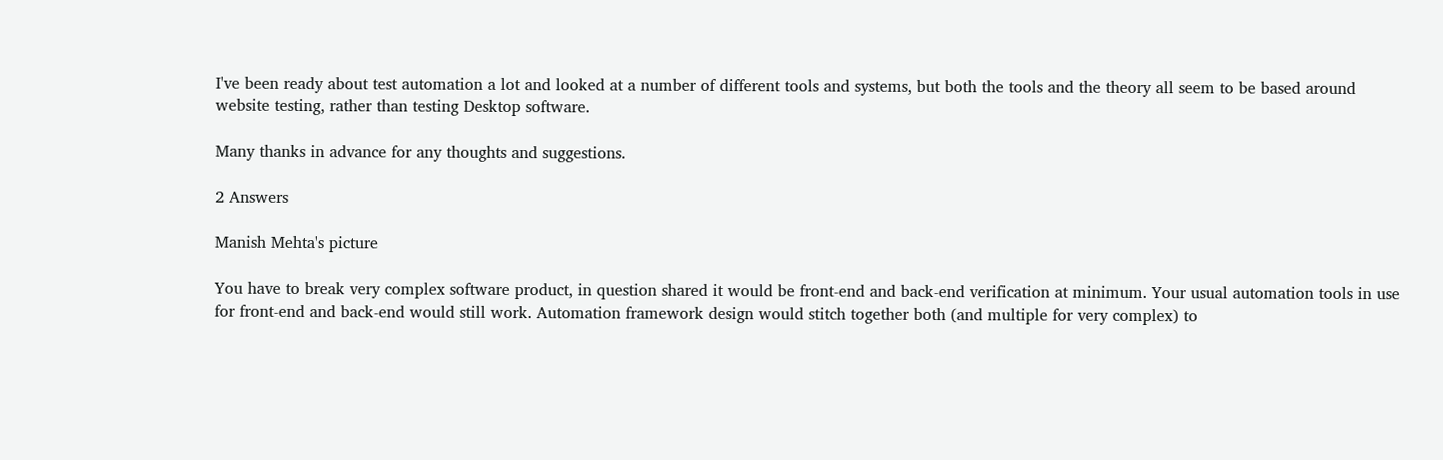I've been ready about test automation a lot and looked at a number of different tools and systems, but both the tools and the theory all seem to be based around website testing, rather than testing Desktop software.

Many thanks in advance for any thoughts and suggestions.

2 Answers

Manish Mehta's picture

You have to break very complex software product, in question shared it would be front-end and back-end verification at minimum. Your usual automation tools in use for front-end and back-end would still work. Automation framework design would stitch together both (and multiple for very complex) to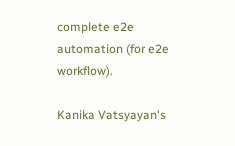complete e2e automation (for e2e workflow).

Kanika Vatsyayan's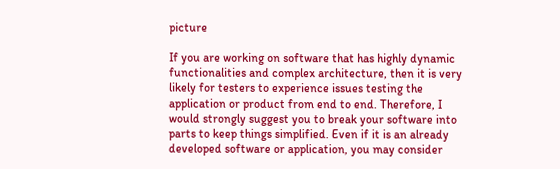picture

If you are working on software that has highly dynamic functionalities and complex architecture, then it is very likely for testers to experience issues testing the application or product from end to end. Therefore, I would strongly suggest you to break your software into parts to keep things simplified. Even if it is an already developed software or application, you may consider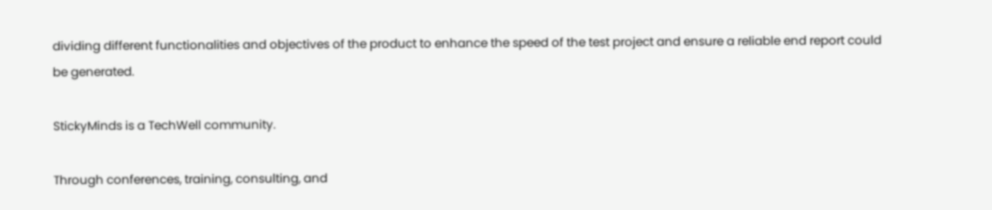dividing different functionalities and objectives of the product to enhance the speed of the test project and ensure a reliable end report could be generated.

StickyMinds is a TechWell community.

Through conferences, training, consulting, and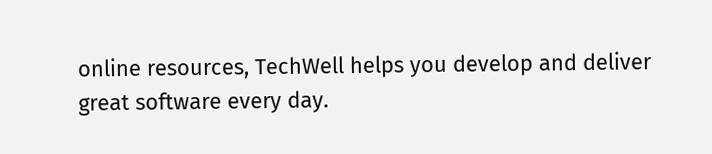online resources, TechWell helps you develop and deliver great software every day.